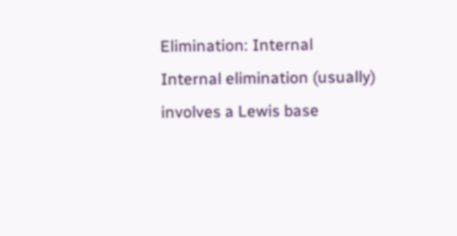Elimination: Internal
Internal elimination (usually) involves a Lewis base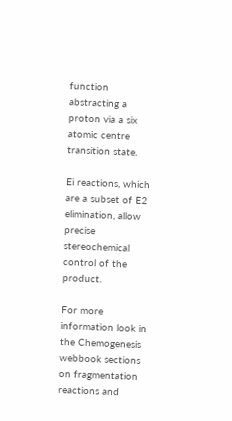function abstracting a proton via a six atomic centre transition state.

Ei reactions, which are a subset of E2 elimination, allow precise stereochemical control of the product.

For more information look in the Chemogenesis webbook sections on fragmentation reactions and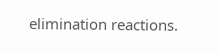elimination reactions.